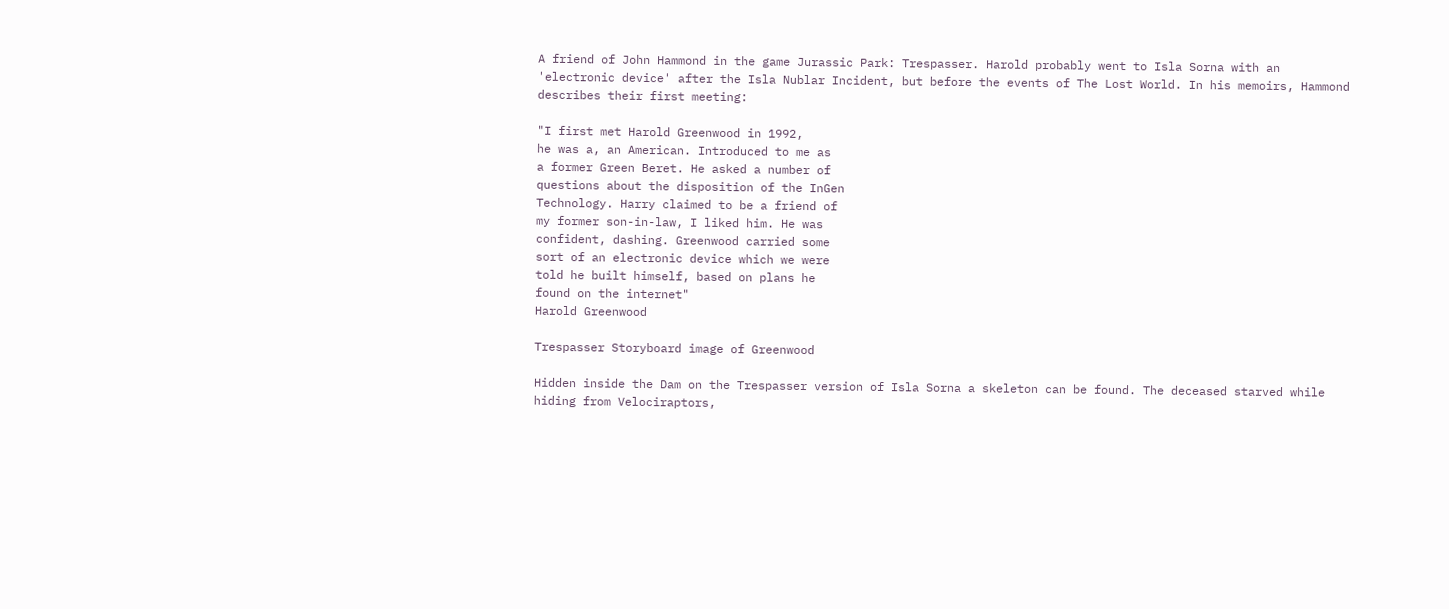A friend of John Hammond in the game Jurassic Park: Trespasser. Harold probably went to Isla Sorna with an 'electronic device' after the Isla Nublar Incident, but before the events of The Lost World. In his memoirs, Hammond describes their first meeting:

"I first met Harold Greenwood in 1992,
he was a, an American. Introduced to me as
a former Green Beret. He asked a number of
questions about the disposition of the InGen
Technology. Harry claimed to be a friend of
my former son-in-law, I liked him. He was
confident, dashing. Greenwood carried some
sort of an electronic device which we were
told he built himself, based on plans he
found on the internet"
Harold Greenwood

Trespasser Storyboard image of Greenwood

Hidden inside the Dam on the Trespasser version of Isla Sorna a skeleton can be found. The deceased starved while hiding from Velociraptors,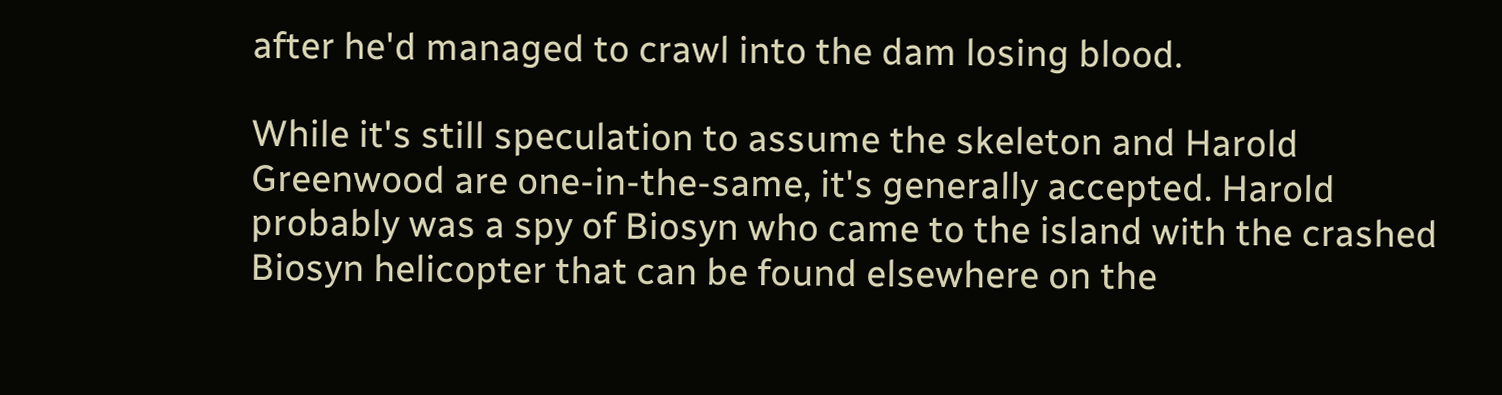after he'd managed to crawl into the dam losing blood.

While it's still speculation to assume the skeleton and Harold Greenwood are one-in-the-same, it's generally accepted. Harold probably was a spy of Biosyn who came to the island with the crashed Biosyn helicopter that can be found elsewhere on the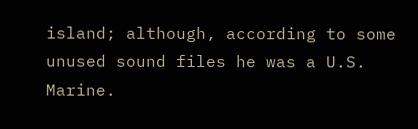island; although, according to some unused sound files he was a U.S. Marine.